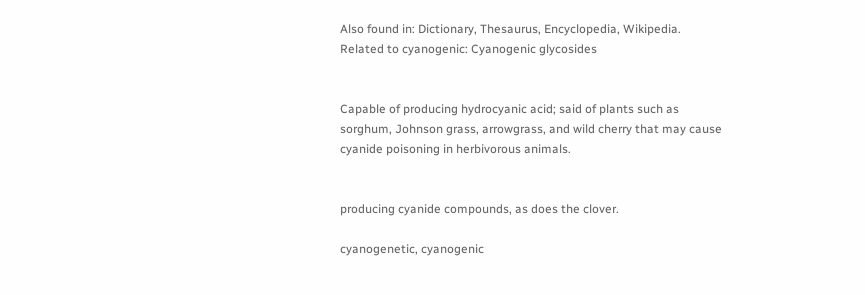Also found in: Dictionary, Thesaurus, Encyclopedia, Wikipedia.
Related to cyanogenic: Cyanogenic glycosides


Capable of producing hydrocyanic acid; said of plants such as sorghum, Johnson grass, arrowgrass, and wild cherry that may cause cyanide poisoning in herbivorous animals.


producing cyanide compounds, as does the clover.

cyanogenetic, cyanogenic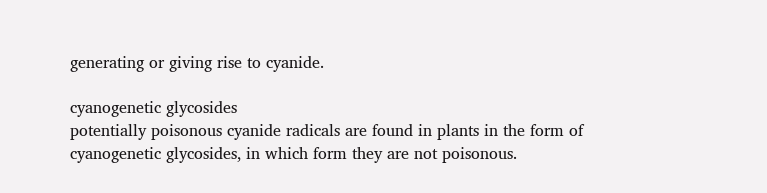generating or giving rise to cyanide.

cyanogenetic glycosides
potentially poisonous cyanide radicals are found in plants in the form of cyanogenetic glycosides, in which form they are not poisonous.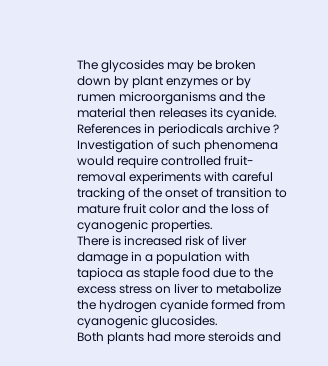The glycosides may be broken down by plant enzymes or by rumen microorganisms and the material then releases its cyanide.
References in periodicals archive ?
Investigation of such phenomena would require controlled fruit-removal experiments with careful tracking of the onset of transition to mature fruit color and the loss of cyanogenic properties.
There is increased risk of liver damage in a population with tapioca as staple food due to the excess stress on liver to metabolize the hydrogen cyanide formed from cyanogenic glucosides.
Both plants had more steroids and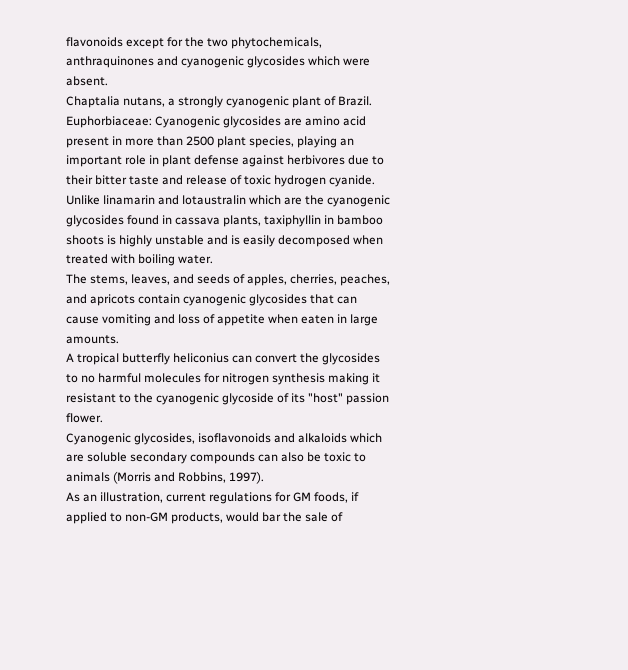flavonoids except for the two phytochemicals, anthraquinones and cyanogenic glycosides which were absent.
Chaptalia nutans, a strongly cyanogenic plant of Brazil.
Euphorbiaceae: Cyanogenic glycosides are amino acid present in more than 2500 plant species, playing an important role in plant defense against herbivores due to their bitter taste and release of toxic hydrogen cyanide.
Unlike linamarin and lotaustralin which are the cyanogenic glycosides found in cassava plants, taxiphyllin in bamboo shoots is highly unstable and is easily decomposed when treated with boiling water.
The stems, leaves, and seeds of apples, cherries, peaches, and apricots contain cyanogenic glycosides that can cause vomiting and loss of appetite when eaten in large amounts.
A tropical butterfly heliconius can convert the glycosides to no harmful molecules for nitrogen synthesis making it resistant to the cyanogenic glycoside of its "host" passion flower.
Cyanogenic glycosides, isoflavonoids and alkaloids which are soluble secondary compounds can also be toxic to animals (Morris and Robbins, 1997).
As an illustration, current regulations for GM foods, if applied to non-GM products, would bar the sale of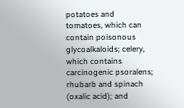potatoes and tomatoes, which can contain poisonous glycoalkaloids; celery, which contains carcinogenic psoralens; rhubarb and spinach (oxalic acid); and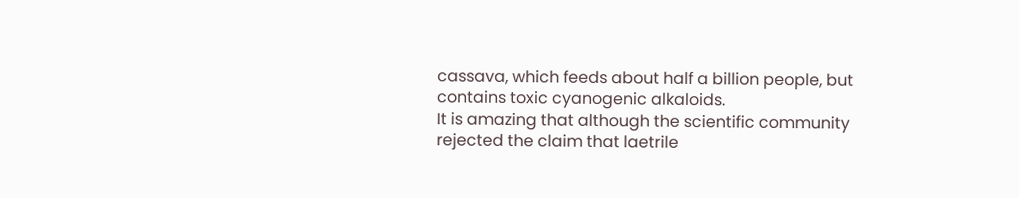cassava, which feeds about half a billion people, but contains toxic cyanogenic alkaloids.
It is amazing that although the scientific community rejected the claim that laetrile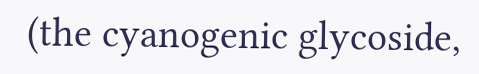(the cyanogenic glycoside,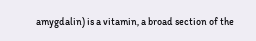amygdalin) is a vitamin, a broad section of the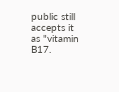public still accepts it as "vitamin B17.